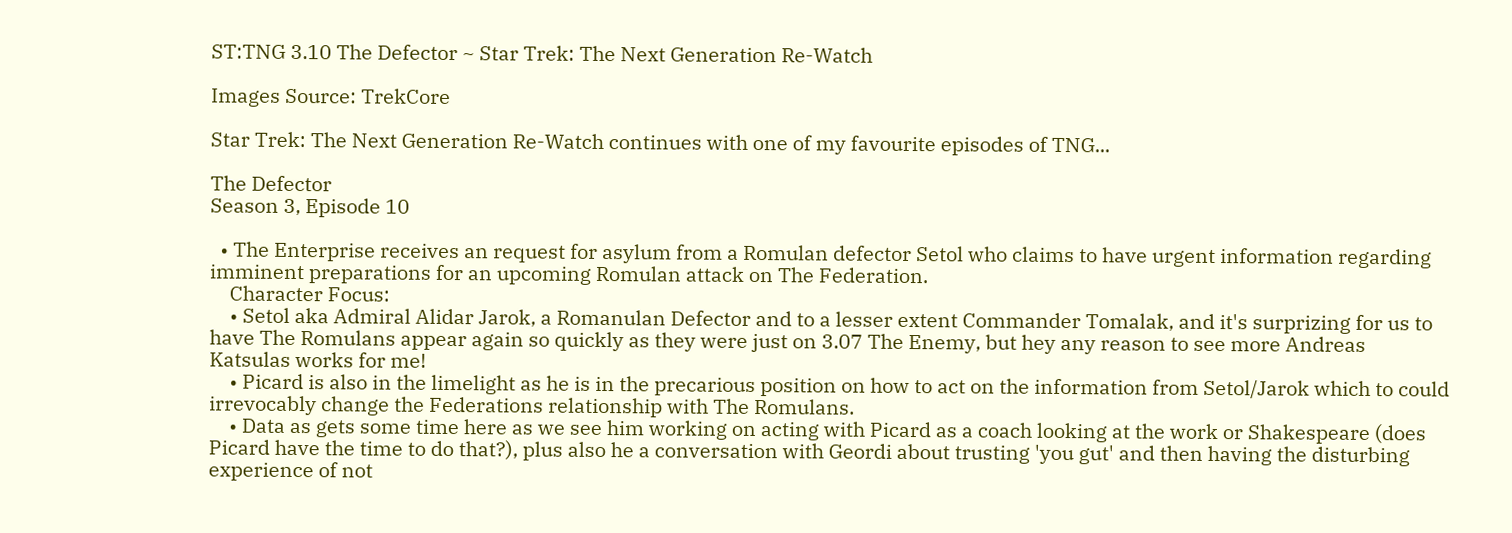ST:TNG 3.10 The Defector ~ Star Trek: The Next Generation Re-Watch

Images Source: TrekCore

Star Trek: The Next Generation Re-Watch continues with one of my favourite episodes of TNG...

The Defector
Season 3, Episode 10

  • The Enterprise receives an request for asylum from a Romulan defector Setol who claims to have urgent information regarding imminent preparations for an upcoming Romulan attack on The Federation.
    Character Focus:
    • Setol aka Admiral Alidar Jarok, a Romanulan Defector and to a lesser extent Commander Tomalak, and it's surprizing for us to have The Romulans appear again so quickly as they were just on 3.07 The Enemy, but hey any reason to see more Andreas Katsulas works for me!
    • Picard is also in the limelight as he is in the precarious position on how to act on the information from Setol/Jarok which to could irrevocably change the Federations relationship with The Romulans.
    • Data as gets some time here as we see him working on acting with Picard as a coach looking at the work or Shakespeare (does Picard have the time to do that?), plus also he a conversation with Geordi about trusting 'you gut' and then having the disturbing experience of not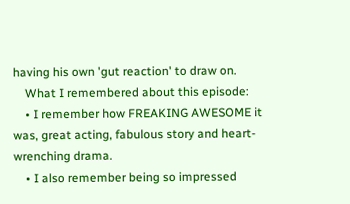having his own 'gut reaction' to draw on.
    What I remembered about this episode:
    • I remember how FREAKING AWESOME it was, great acting, fabulous story and heart-wrenching drama.
    • I also remember being so impressed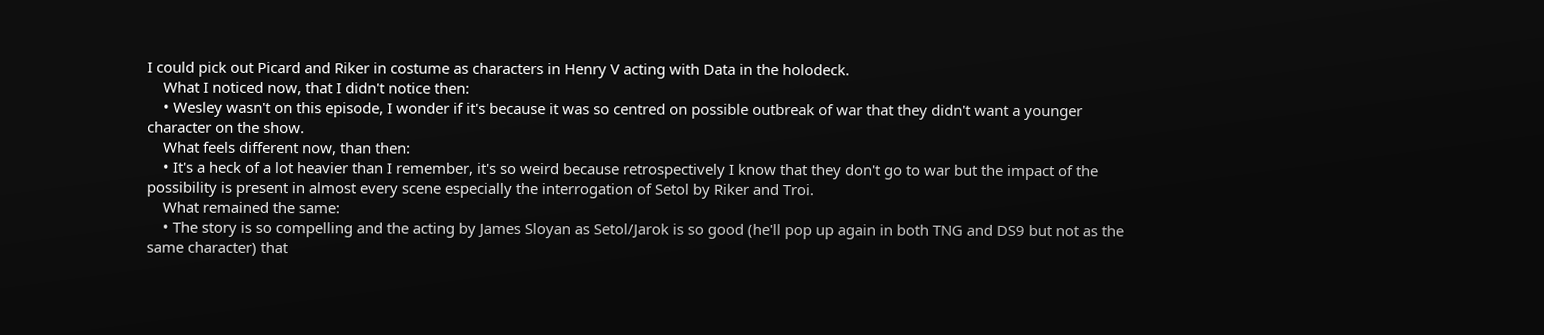I could pick out Picard and Riker in costume as characters in Henry V acting with Data in the holodeck.
    What I noticed now, that I didn't notice then:
    • Wesley wasn't on this episode, I wonder if it's because it was so centred on possible outbreak of war that they didn't want a younger character on the show.
    What feels different now, than then:
    • It's a heck of a lot heavier than I remember, it's so weird because retrospectively I know that they don't go to war but the impact of the possibility is present in almost every scene especially the interrogation of Setol by Riker and Troi.
    What remained the same:
    • The story is so compelling and the acting by James Sloyan as Setol/Jarok is so good (he'll pop up again in both TNG and DS9 but not as the same character) that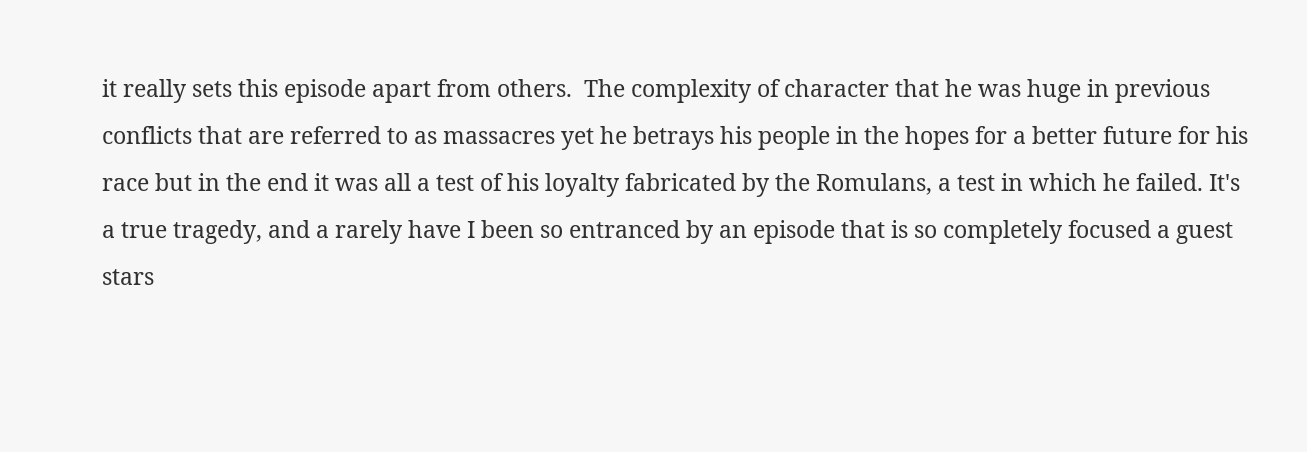it really sets this episode apart from others.  The complexity of character that he was huge in previous conflicts that are referred to as massacres yet he betrays his people in the hopes for a better future for his race but in the end it was all a test of his loyalty fabricated by the Romulans, a test in which he failed. It's a true tragedy, and a rarely have I been so entranced by an episode that is so completely focused a guest stars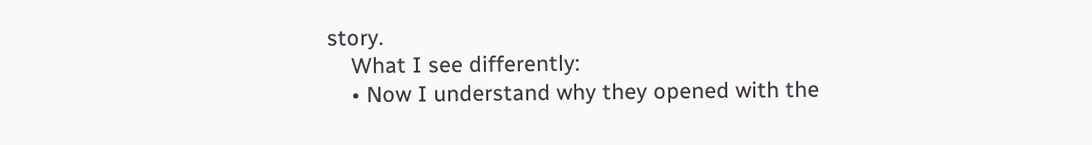story.
    What I see differently:
    • Now I understand why they opened with the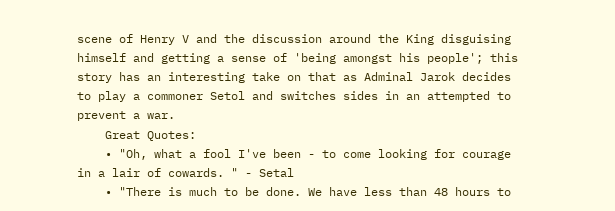scene of Henry V and the discussion around the King disguising himself and getting a sense of 'being amongst his people'; this story has an interesting take on that as Adminal Jarok decides to play a commoner Setol and switches sides in an attempted to prevent a war.
    Great Quotes:
    • "Oh, what a fool I've been - to come looking for courage in a lair of cowards. " - Setal
    • "There is much to be done. We have less than 48 hours to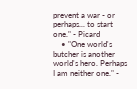prevent a war - or perhaps... to start one." - Picard
    • "One world's butcher is another world's hero. Perhaps I am neither one." -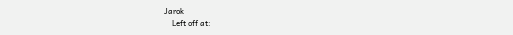Jarok
    Left off at: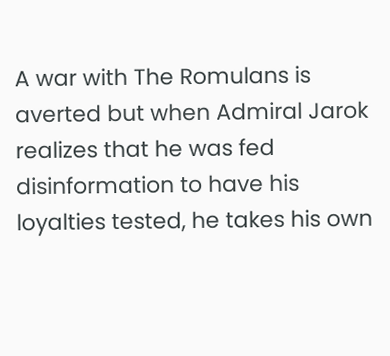A war with The Romulans is averted but when Admiral Jarok realizes that he was fed disinformation to have his loyalties tested, he takes his own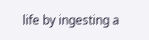life by ingesting a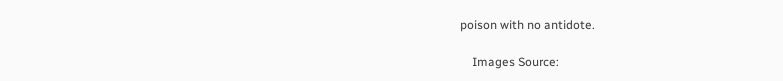poison with no antidote.

    Images Source: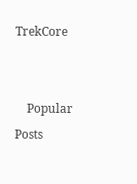TrekCore


    Popular Posts